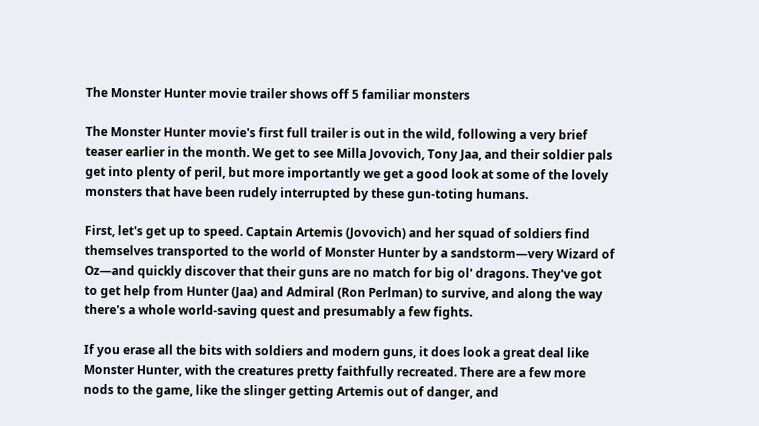The Monster Hunter movie trailer shows off 5 familiar monsters

The Monster Hunter movie's first full trailer is out in the wild, following a very brief teaser earlier in the month. We get to see Milla Jovovich, Tony Jaa, and their soldier pals get into plenty of peril, but more importantly we get a good look at some of the lovely monsters that have been rudely interrupted by these gun-toting humans.

First, let's get up to speed. Captain Artemis (Jovovich) and her squad of soldiers find themselves transported to the world of Monster Hunter by a sandstorm—very Wizard of Oz—and quickly discover that their guns are no match for big ol' dragons. They've got to get help from Hunter (Jaa) and Admiral (Ron Perlman) to survive, and along the way there's a whole world-saving quest and presumably a few fights.

If you erase all the bits with soldiers and modern guns, it does look a great deal like Monster Hunter, with the creatures pretty faithfully recreated. There are a few more nods to the game, like the slinger getting Artemis out of danger, and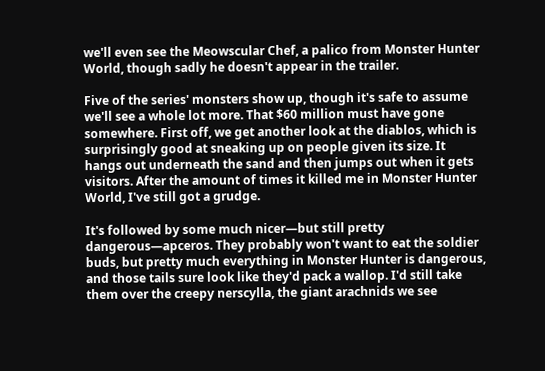we'll even see the Meowscular Chef, a palico from Monster Hunter World, though sadly he doesn't appear in the trailer.

Five of the series' monsters show up, though it's safe to assume we'll see a whole lot more. That $60 million must have gone somewhere. First off, we get another look at the diablos, which is surprisingly good at sneaking up on people given its size. It hangs out underneath the sand and then jumps out when it gets visitors. After the amount of times it killed me in Monster Hunter World, I've still got a grudge.

It's followed by some much nicer—but still pretty dangerous—apceros. They probably won't want to eat the soldier buds, but pretty much everything in Monster Hunter is dangerous, and those tails sure look like they'd pack a wallop. I'd still take them over the creepy nerscylla, the giant arachnids we see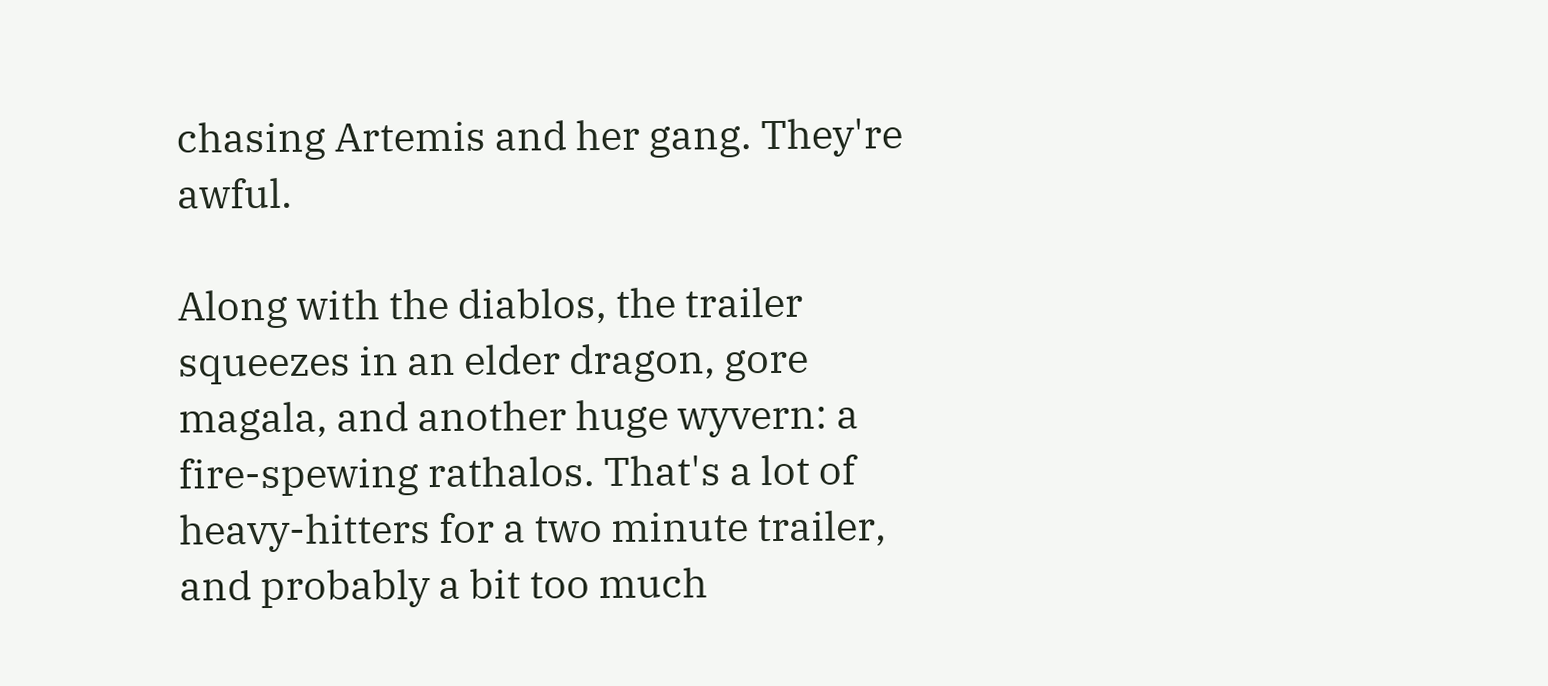chasing Artemis and her gang. They're awful.

Along with the diablos, the trailer squeezes in an elder dragon, gore magala, and another huge wyvern: a fire-spewing rathalos. That's a lot of heavy-hitters for a two minute trailer, and probably a bit too much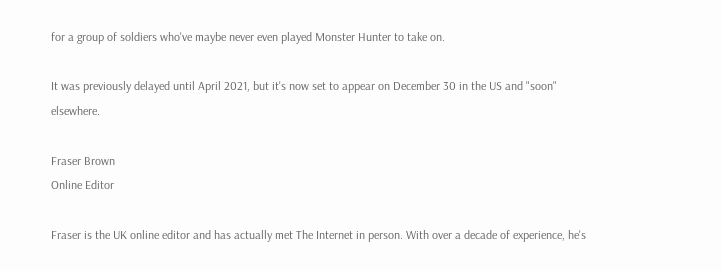for a group of soldiers who've maybe never even played Monster Hunter to take on.

It was previously delayed until April 2021, but it's now set to appear on December 30 in the US and "soon" elsewhere.

Fraser Brown
Online Editor

Fraser is the UK online editor and has actually met The Internet in person. With over a decade of experience, he's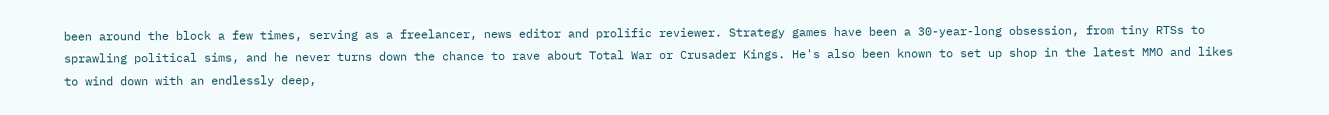been around the block a few times, serving as a freelancer, news editor and prolific reviewer. Strategy games have been a 30-year-long obsession, from tiny RTSs to sprawling political sims, and he never turns down the chance to rave about Total War or Crusader Kings. He's also been known to set up shop in the latest MMO and likes to wind down with an endlessly deep,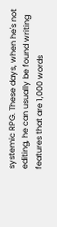systemic RPG. These days, when he's not editing, he can usually be found writing features that are 1,000 words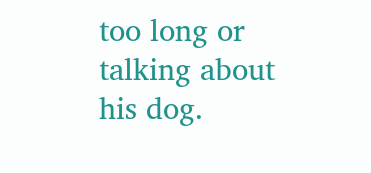too long or talking about his dog.